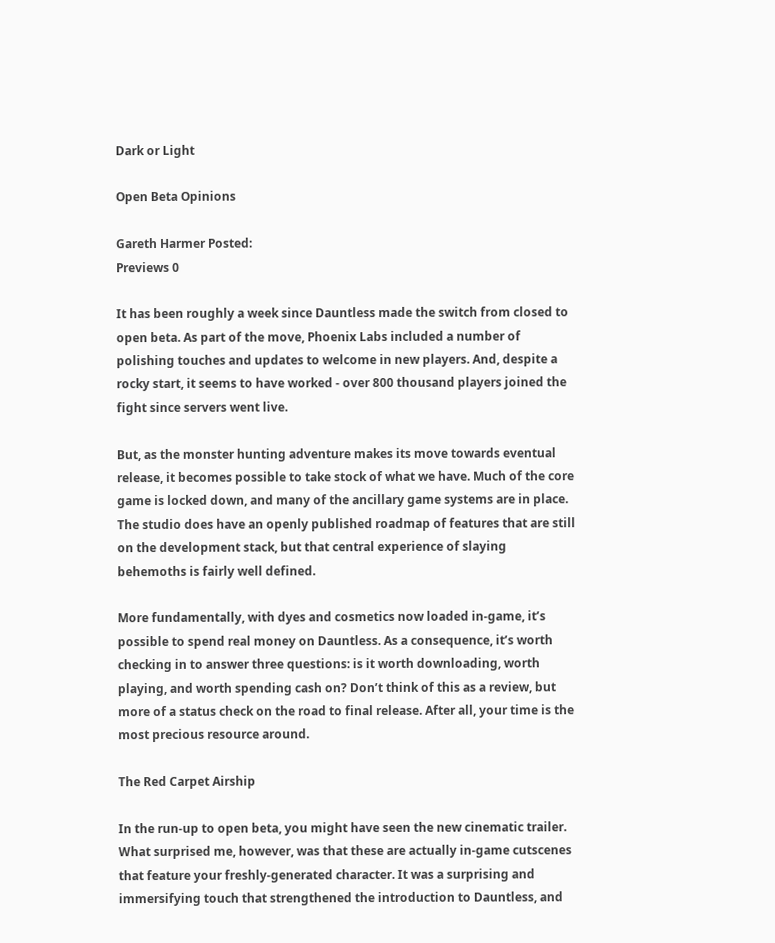Dark or Light

Open Beta Opinions

Gareth Harmer Posted:
Previews 0

It has been roughly a week since Dauntless made the switch from closed to open beta. As part of the move, Phoenix Labs included a number of polishing touches and updates to welcome in new players. And, despite a rocky start, it seems to have worked - over 800 thousand players joined the fight since servers went live.

But, as the monster hunting adventure makes its move towards eventual release, it becomes possible to take stock of what we have. Much of the core game is locked down, and many of the ancillary game systems are in place. The studio does have an openly published roadmap of features that are still on the development stack, but that central experience of slaying behemoths is fairly well defined.

More fundamentally, with dyes and cosmetics now loaded in-game, it’s possible to spend real money on Dauntless. As a consequence, it’s worth checking in to answer three questions: is it worth downloading, worth playing, and worth spending cash on? Don’t think of this as a review, but more of a status check on the road to final release. After all, your time is the most precious resource around.

The Red Carpet Airship

In the run-up to open beta, you might have seen the new cinematic trailer. What surprised me, however, was that these are actually in-game cutscenes that feature your freshly-generated character. It was a surprising and immersifying touch that strengthened the introduction to Dauntless, and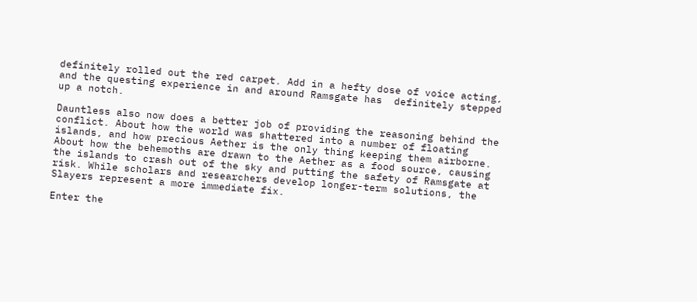definitely rolled out the red carpet. Add in a hefty dose of voice acting, and the questing experience in and around Ramsgate has  definitely stepped up a notch.

Dauntless also now does a better job of providing the reasoning behind the conflict. About how the world was shattered into a number of floating islands, and how precious Aether is the only thing keeping them airborne. About how the behemoths are drawn to the Aether as a food source, causing the islands to crash out of the sky and putting the safety of Ramsgate at risk. While scholars and researchers develop longer-term solutions, the Slayers represent a more immediate fix.

Enter the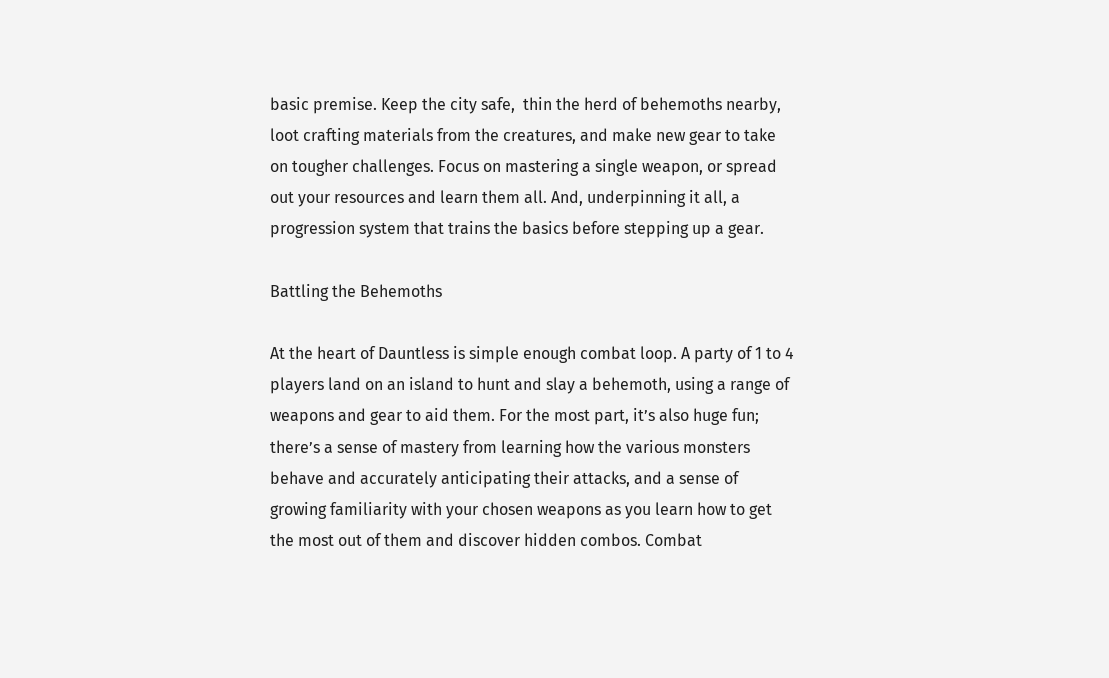basic premise. Keep the city safe,  thin the herd of behemoths nearby, loot crafting materials from the creatures, and make new gear to take on tougher challenges. Focus on mastering a single weapon, or spread out your resources and learn them all. And, underpinning it all, a progression system that trains the basics before stepping up a gear.

Battling the Behemoths

At the heart of Dauntless is simple enough combat loop. A party of 1 to 4 players land on an island to hunt and slay a behemoth, using a range of weapons and gear to aid them. For the most part, it’s also huge fun; there’s a sense of mastery from learning how the various monsters behave and accurately anticipating their attacks, and a sense of growing familiarity with your chosen weapons as you learn how to get the most out of them and discover hidden combos. Combat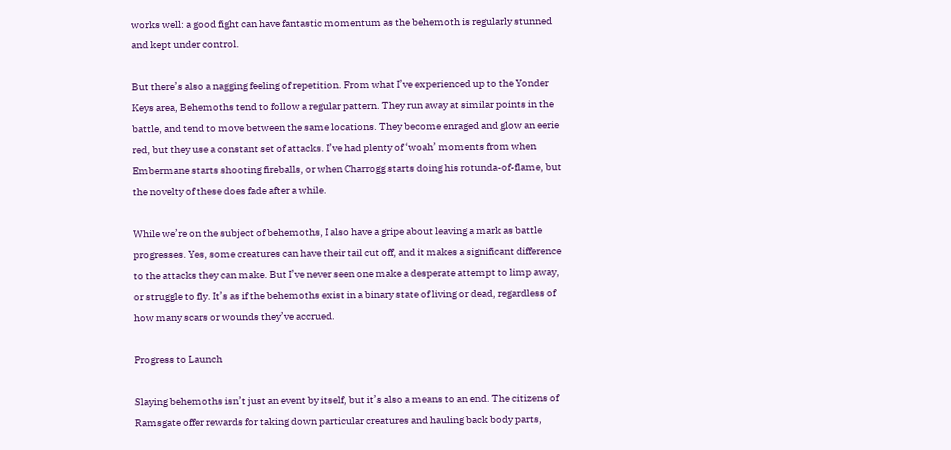works well: a good fight can have fantastic momentum as the behemoth is regularly stunned and kept under control.

But there’s also a nagging feeling of repetition. From what I’ve experienced up to the Yonder Keys area, Behemoths tend to follow a regular pattern. They run away at similar points in the battle, and tend to move between the same locations. They become enraged and glow an eerie red, but they use a constant set of attacks. I’ve had plenty of ‘woah’ moments from when Embermane starts shooting fireballs, or when Charrogg starts doing his rotunda-of-flame, but the novelty of these does fade after a while.

While we’re on the subject of behemoths, I also have a gripe about leaving a mark as battle progresses. Yes, some creatures can have their tail cut off, and it makes a significant difference to the attacks they can make. But I’ve never seen one make a desperate attempt to limp away, or struggle to fly. It’s as if the behemoths exist in a binary state of living or dead, regardless of how many scars or wounds they’ve accrued.

Progress to Launch

Slaying behemoths isn’t just an event by itself, but it’s also a means to an end. The citizens of Ramsgate offer rewards for taking down particular creatures and hauling back body parts,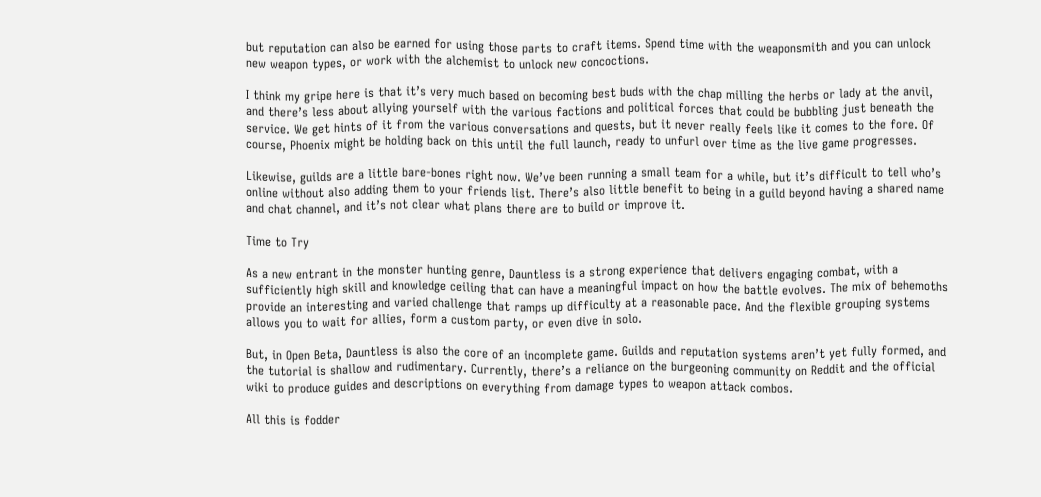but reputation can also be earned for using those parts to craft items. Spend time with the weaponsmith and you can unlock new weapon types, or work with the alchemist to unlock new concoctions.

I think my gripe here is that it’s very much based on becoming best buds with the chap milling the herbs or lady at the anvil, and there’s less about allying yourself with the various factions and political forces that could be bubbling just beneath the service. We get hints of it from the various conversations and quests, but it never really feels like it comes to the fore. Of course, Phoenix might be holding back on this until the full launch, ready to unfurl over time as the live game progresses.

Likewise, guilds are a little bare-bones right now. We’ve been running a small team for a while, but it’s difficult to tell who’s online without also adding them to your friends list. There’s also little benefit to being in a guild beyond having a shared name and chat channel, and it’s not clear what plans there are to build or improve it.

Time to Try

As a new entrant in the monster hunting genre, Dauntless is a strong experience that delivers engaging combat, with a sufficiently high skill and knowledge ceiling that can have a meaningful impact on how the battle evolves. The mix of behemoths provide an interesting and varied challenge that ramps up difficulty at a reasonable pace. And the flexible grouping systems allows you to wait for allies, form a custom party, or even dive in solo.

But, in Open Beta, Dauntless is also the core of an incomplete game. Guilds and reputation systems aren’t yet fully formed, and the tutorial is shallow and rudimentary. Currently, there’s a reliance on the burgeoning community on Reddit and the official wiki to produce guides and descriptions on everything from damage types to weapon attack combos.

All this is fodder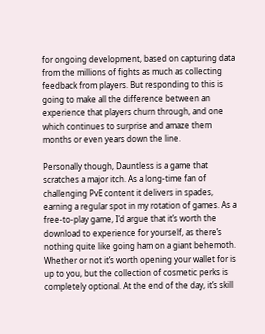for ongoing development, based on capturing data from the millions of fights as much as collecting feedback from players. But responding to this is going to make all the difference between an experience that players churn through, and one which continues to surprise and amaze them months or even years down the line.

Personally though, Dauntless is a game that scratches a major itch. As a long-time fan of challenging PvE content it delivers in spades, earning a regular spot in my rotation of games. As a free-to-play game, I’d argue that it’s worth the download to experience for yourself, as there’s nothing quite like going ham on a giant behemoth. Whether or not it’s worth opening your wallet for is up to you, but the collection of cosmetic perks is completely optional. At the end of the day, it’s skill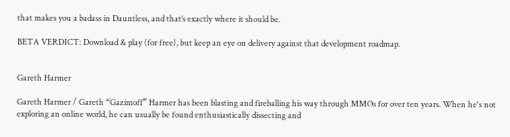that makes you a badass in Dauntless, and that’s exactly where it should be.

BETA VERDICT: Download & play (for free), but keep an eye on delivery against that development roadmap.


Gareth Harmer

Gareth Harmer / Gareth “Gazimoff” Harmer has been blasting and fireballing his way through MMOs for over ten years. When he's not exploring an online world, he can usually be found enthusiastically dissecting and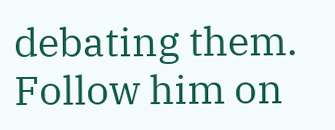debating them. Follow him on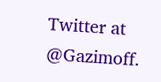Twitter at @Gazimoff.